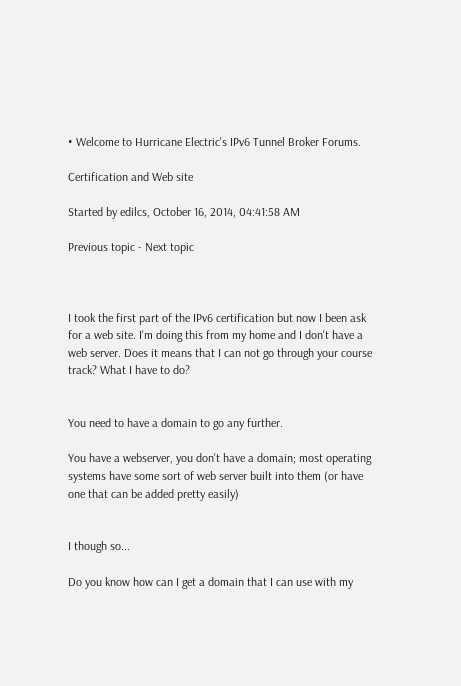• Welcome to Hurricane Electric's IPv6 Tunnel Broker Forums.

Certification and Web site

Started by edilcs, October 16, 2014, 04:41:58 AM

Previous topic - Next topic



I took the first part of the IPv6 certification but now I been ask for a web site. I'm doing this from my home and I don't have a web server. Does it means that I can not go through your course track? What I have to do?


You need to have a domain to go any further.

You have a webserver, you don't have a domain; most operating systems have some sort of web server built into them (or have one that can be added pretty easily)


I though so...

Do you know how can I get a domain that I can use with my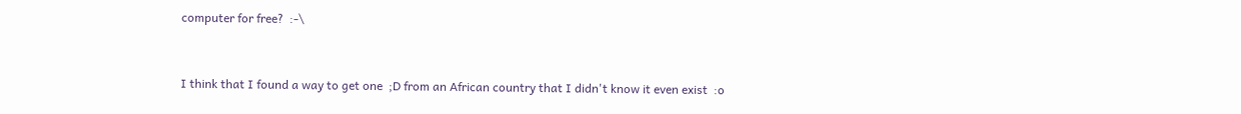computer for free?  :-\


I think that I found a way to get one  ;D from an African country that I didn't know it even exist  :o